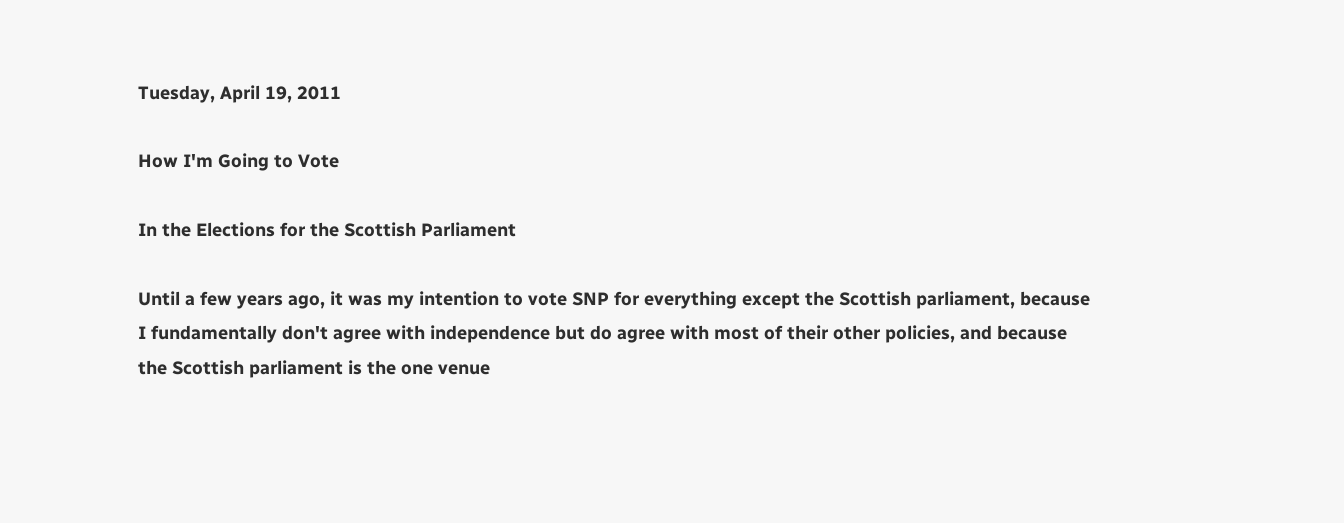Tuesday, April 19, 2011

How I'm Going to Vote

In the Elections for the Scottish Parliament

Until a few years ago, it was my intention to vote SNP for everything except the Scottish parliament, because I fundamentally don't agree with independence but do agree with most of their other policies, and because the Scottish parliament is the one venue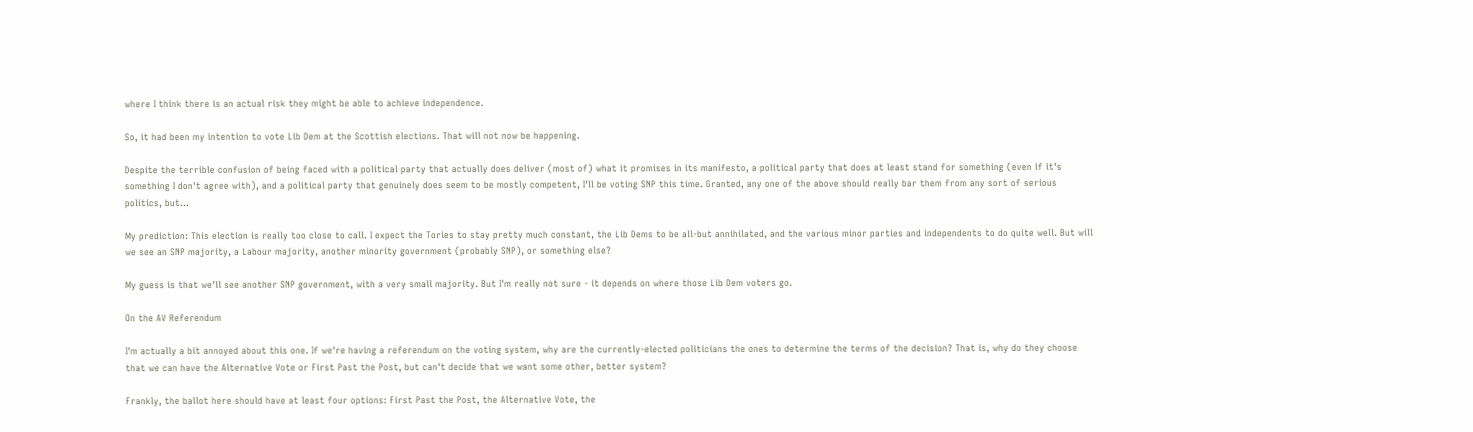where I think there is an actual risk they might be able to achieve independence.

So, it had been my intention to vote Lib Dem at the Scottish elections. That will not now be happening.

Despite the terrible confusion of being faced with a political party that actually does deliver (most of) what it promises in its manifesto, a political party that does at least stand for something (even if it's something I don't agree with), and a political party that genuinely does seem to be mostly competent, I'll be voting SNP this time. Granted, any one of the above should really bar them from any sort of serious politics, but...

My prediction: This election is really too close to call. I expect the Tories to stay pretty much constant, the Lib Dems to be all-but annihilated, and the various minor parties and independents to do quite well. But will we see an SNP majority, a Labour majority, another minority government (probably SNP), or something else?

My guess is that we'll see another SNP government, with a very small majority. But I'm really not sure - it depends on where those Lib Dem voters go.

On the AV Referendum

I'm actually a bit annoyed about this one. If we're having a referendum on the voting system, why are the currently-elected politicians the ones to determine the terms of the decision? That is, why do they choose that we can have the Alternative Vote or First Past the Post, but can't decide that we want some other, better system?

Frankly, the ballot here should have at least four options: First Past the Post, the Alternative Vote, the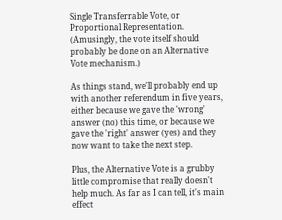Single Transferrable Vote, or Proportional Representation. (Amusingly, the vote itself should probably be done on an Alternative Vote mechanism.)

As things stand, we'll probably end up with another referendum in five years, either because we gave the 'wrong' answer (no) this time, or because we gave the 'right' answer (yes) and they now want to take the next step.

Plus, the Alternative Vote is a grubby little compromise that really doesn't help much. As far as I can tell, it's main effect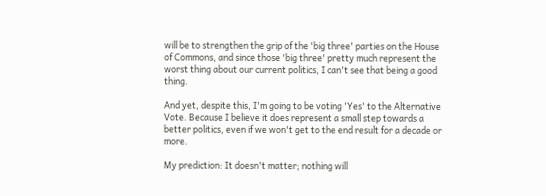will be to strengthen the grip of the 'big three' parties on the House of Commons, and since those 'big three' pretty much represent the worst thing about our current politics, I can't see that being a good thing.

And yet, despite this, I'm going to be voting 'Yes' to the Alternative Vote. Because I believe it does represent a small step towards a better politics, even if we won't get to the end result for a decade or more.

My prediction: It doesn't matter; nothing will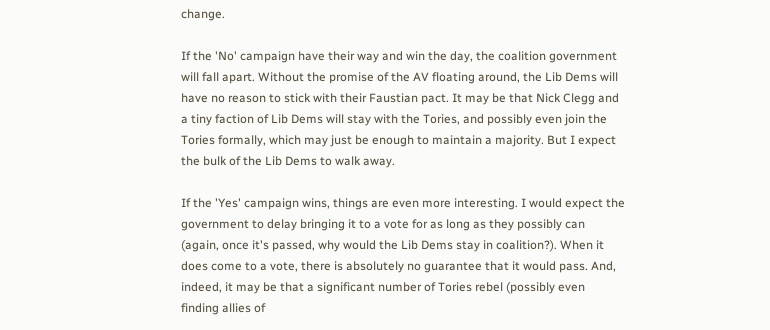change.

If the 'No' campaign have their way and win the day, the coalition government will fall apart. Without the promise of the AV floating around, the Lib Dems will have no reason to stick with their Faustian pact. It may be that Nick Clegg and a tiny faction of Lib Dems will stay with the Tories, and possibly even join the Tories formally, which may just be enough to maintain a majority. But I expect the bulk of the Lib Dems to walk away.

If the 'Yes' campaign wins, things are even more interesting. I would expect the government to delay bringing it to a vote for as long as they possibly can (again, once it's passed, why would the Lib Dems stay in coalition?). When it does come to a vote, there is absolutely no guarantee that it would pass. And, indeed, it may be that a significant number of Tories rebel (possibly even finding allies of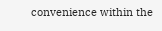convenience within the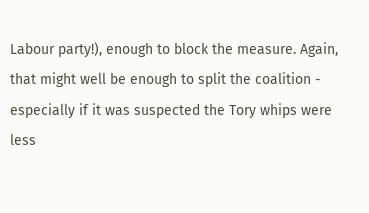Labour party!), enough to block the measure. Again, that might well be enough to split the coalition - especially if it was suspected the Tory whips were less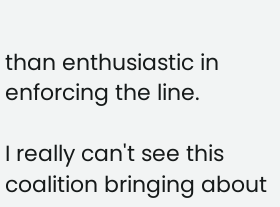than enthusiastic in enforcing the line.

I really can't see this coalition bringing about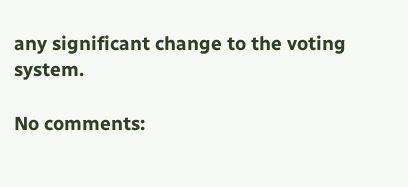any significant change to the voting system.

No comments: